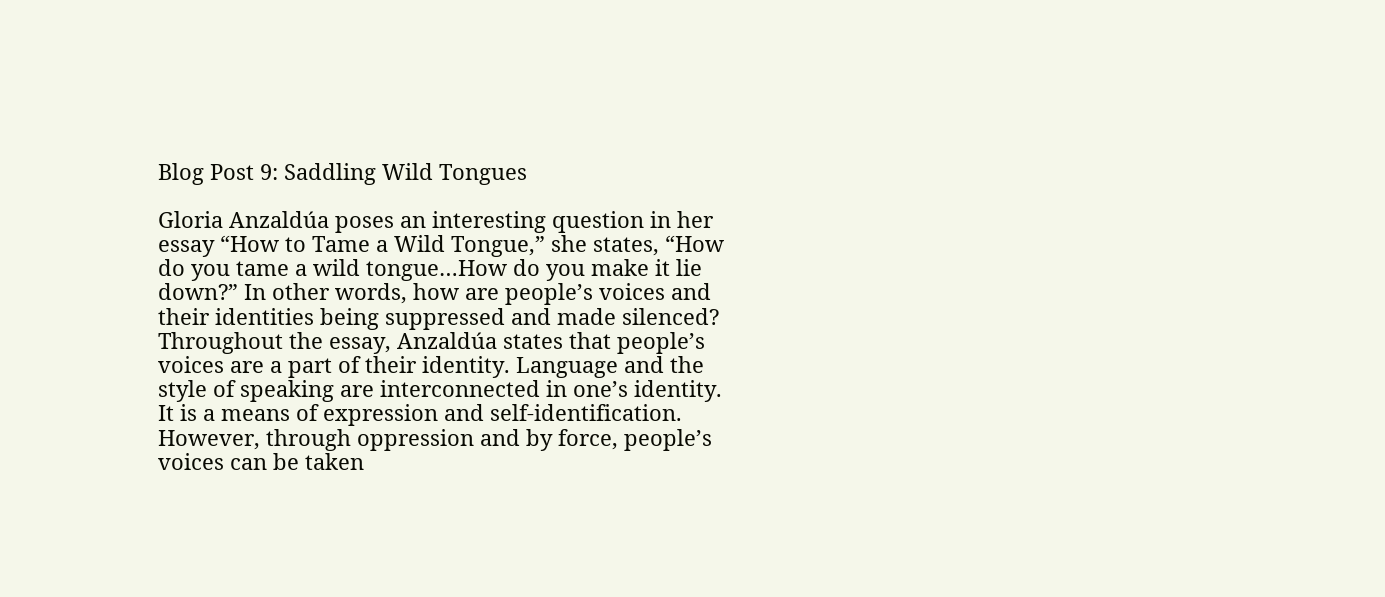Blog Post 9: Saddling Wild Tongues

Gloria Anzaldúa poses an interesting question in her essay “How to Tame a Wild Tongue,” she states, “How do you tame a wild tongue…How do you make it lie down?” In other words, how are people’s voices and their identities being suppressed and made silenced? Throughout the essay, Anzaldúa states that people’s voices are a part of their identity. Language and the style of speaking are interconnected in one’s identity. It is a means of expression and self-identification. However, through oppression and by force, people’s voices can be taken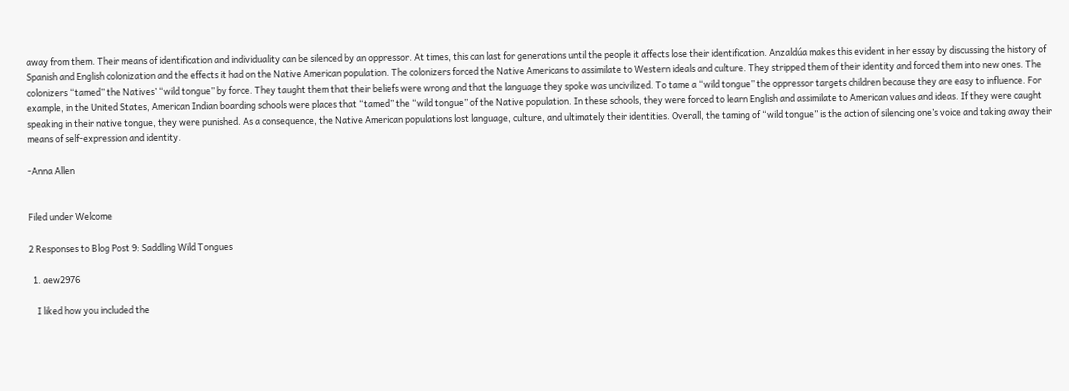away from them. Their means of identification and individuality can be silenced by an oppressor. At times, this can last for generations until the people it affects lose their identification. Anzaldúa makes this evident in her essay by discussing the history of Spanish and English colonization and the effects it had on the Native American population. The colonizers forced the Native Americans to assimilate to Western ideals and culture. They stripped them of their identity and forced them into new ones. The colonizers “tamed” the Natives’ “wild tongue” by force. They taught them that their beliefs were wrong and that the language they spoke was uncivilized. To tame a “wild tongue” the oppressor targets children because they are easy to influence. For example, in the United States, American Indian boarding schools were places that “tamed” the “wild tongue” of the Native population. In these schools, they were forced to learn English and assimilate to American values and ideas. If they were caught speaking in their native tongue, they were punished. As a consequence, the Native American populations lost language, culture, and ultimately their identities. Overall, the taming of “wild tongue” is the action of silencing one’s voice and taking away their means of self-expression and identity.

-Anna Allen


Filed under Welcome

2 Responses to Blog Post 9: Saddling Wild Tongues

  1. aew2976

    I liked how you included the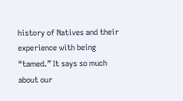history of Natives and their experience with being “tamed.” It says so much about our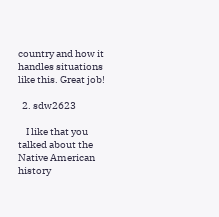country and how it handles situations like this. Great job!

  2. sdw2623

    I like that you talked about the Native American history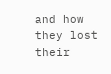and how they lost their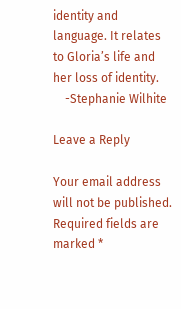identity and language. It relates to Gloria’s life and her loss of identity.
    -Stephanie Wilhite

Leave a Reply

Your email address will not be published. Required fields are marked *